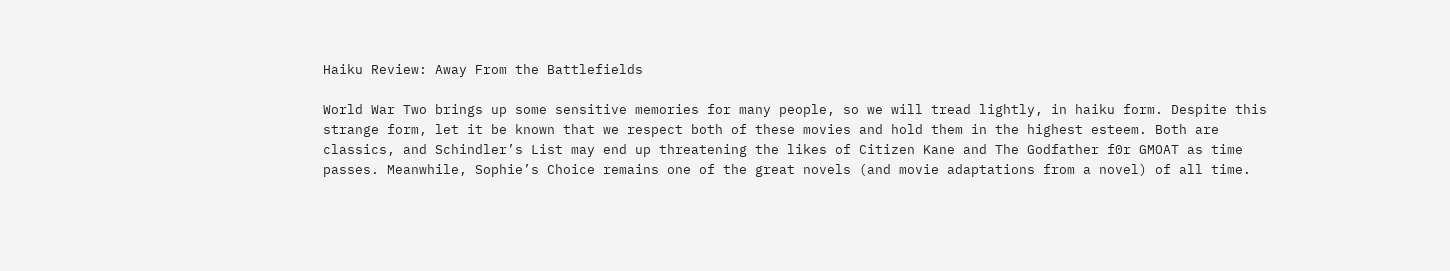Haiku Review: Away From the Battlefields

World War Two brings up some sensitive memories for many people, so we will tread lightly, in haiku form. Despite this strange form, let it be known that we respect both of these movies and hold them in the highest esteem. Both are classics, and Schindler’s List may end up threatening the likes of Citizen Kane and The Godfather f0r GMOAT as time passes. Meanwhile, Sophie’s Choice remains one of the great novels (and movie adaptations from a novel) of all time.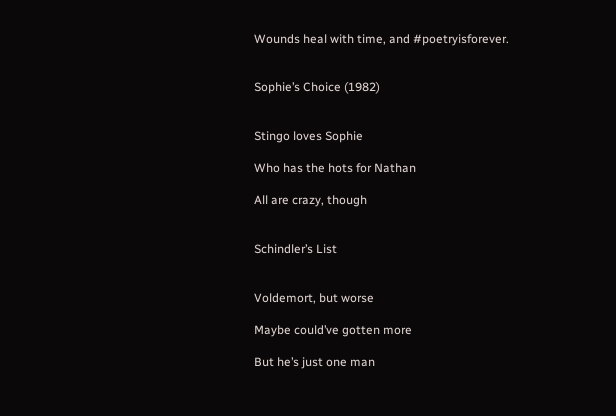Wounds heal with time, and #poetryisforever.


Sophie’s Choice (1982)


Stingo loves Sophie

Who has the hots for Nathan

All are crazy, though


Schindler’s List


Voldemort, but worse

Maybe could’ve gotten more

But he’s just one man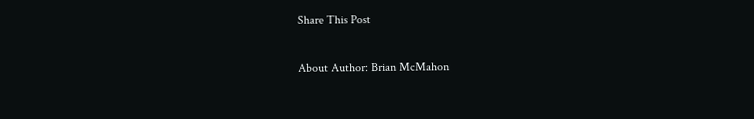Share This Post

About Author: Brian McMahon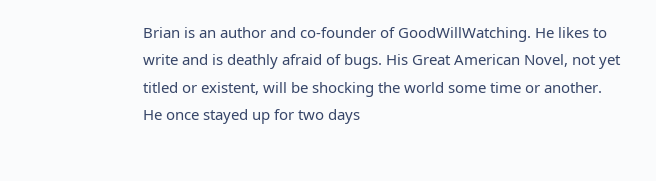Brian is an author and co-founder of GoodWillWatching. He likes to write and is deathly afraid of bugs. His Great American Novel, not yet titled or existent, will be shocking the world some time or another. He once stayed up for two days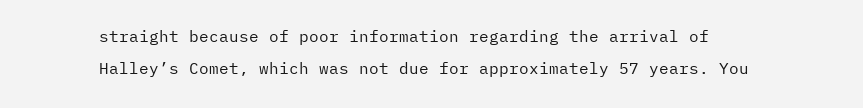straight because of poor information regarding the arrival of Halley’s Comet, which was not due for approximately 57 years. You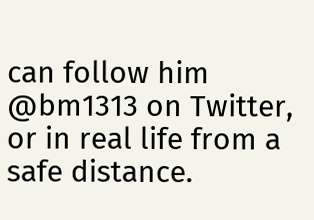can follow him @bm1313 on Twitter, or in real life from a safe distance.